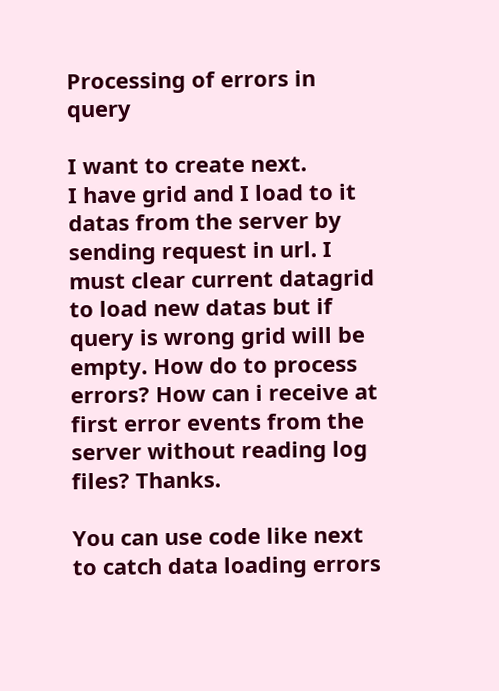Processing of errors in query

I want to create next.
I have grid and I load to it datas from the server by sending request in url. I must clear current datagrid to load new datas but if query is wrong grid will be empty. How do to process errors? How can i receive at first error events from the server without reading log files? Thanks.

You can use code like next to catch data loading errors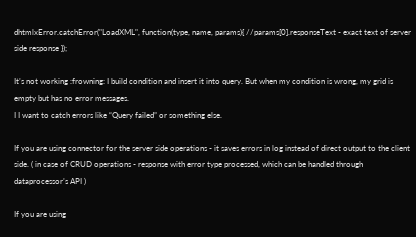dhtmlxError.catchError("LoadXML", function(type, name, params){ //params[0].responseText - exact text of server side response });

It’s not working :frowning: I build condition and insert it into query. But when my condition is wrong, my grid is empty but has no error messages.
I I want to catch errors like “Query failed” or something else.

If you are using connector for the server side operations - it saves errors in log instead of direct output to the client side. ( in case of CRUD operations - response with error type processed, which can be handled through dataprocessor’s API )

If you are using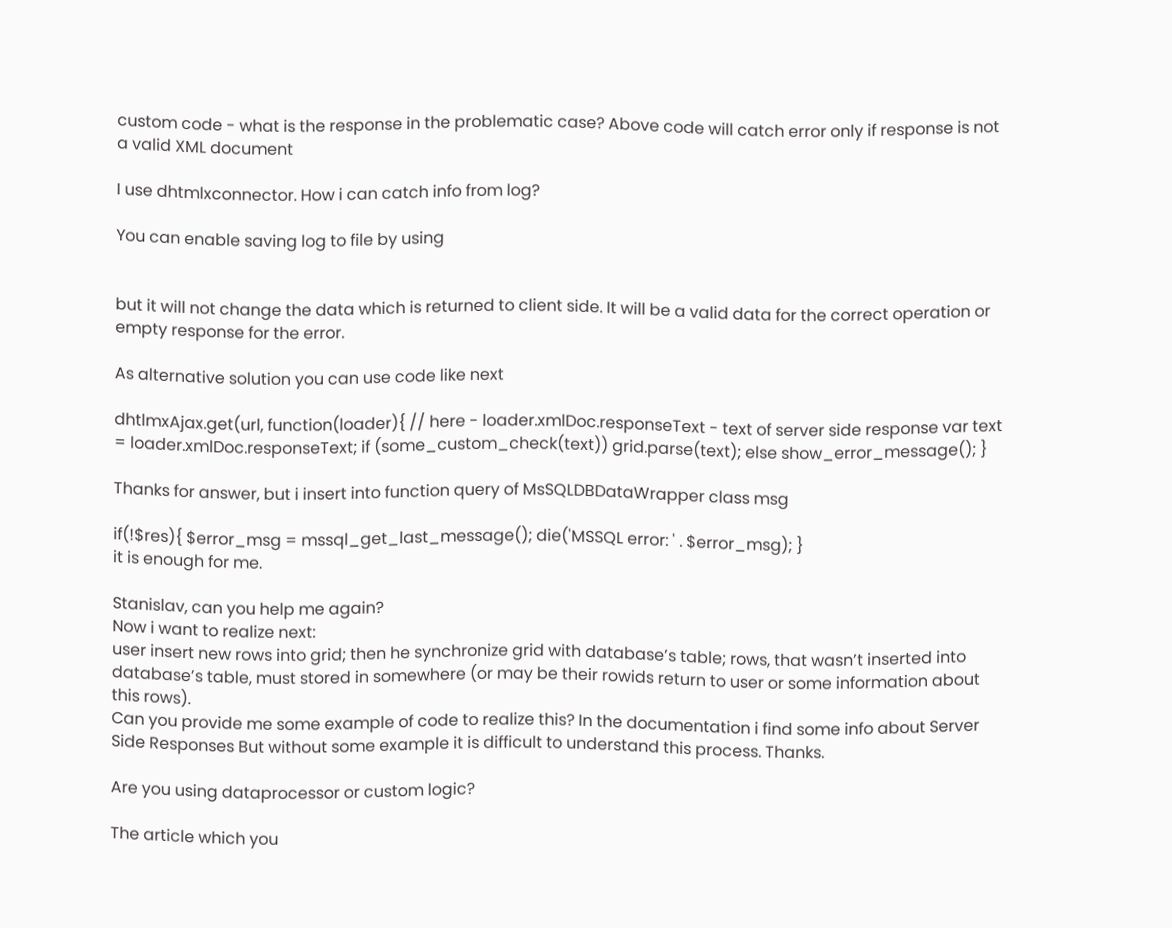custom code - what is the response in the problematic case? Above code will catch error only if response is not a valid XML document

I use dhtmlxconnector. How i can catch info from log?

You can enable saving log to file by using


but it will not change the data which is returned to client side. It will be a valid data for the correct operation or empty response for the error.

As alternative solution you can use code like next

dhtlmxAjax.get(url, function(loader){ // here - loader.xmlDoc.responseText - text of server side response var text = loader.xmlDoc.responseText; if (some_custom_check(text)) grid.parse(text); else show_error_message(); }

Thanks for answer, but i insert into function query of MsSQLDBDataWrapper class msg

if(!$res){ $error_msg = mssql_get_last_message(); die('MSSQL error: ' . $error_msg); }
it is enough for me.

Stanislav, can you help me again?
Now i want to realize next:
user insert new rows into grid; then he synchronize grid with database’s table; rows, that wasn’t inserted into database’s table, must stored in somewhere (or may be their rowids return to user or some information about this rows).
Can you provide me some example of code to realize this? In the documentation i find some info about Server Side Responses But without some example it is difficult to understand this process. Thanks.

Are you using dataprocessor or custom logic?

The article which you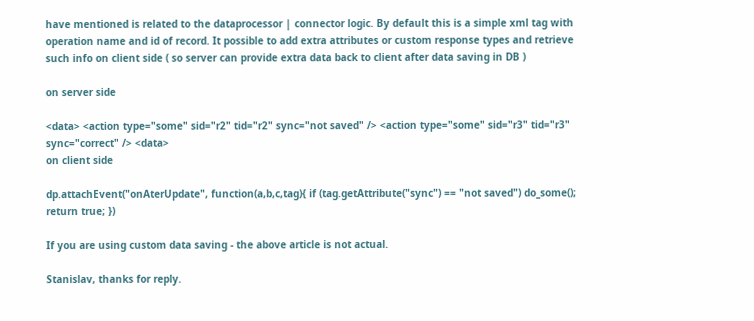have mentioned is related to the dataprocessor | connector logic. By default this is a simple xml tag with operation name and id of record. It possible to add extra attributes or custom response types and retrieve such info on client side ( so server can provide extra data back to client after data saving in DB )

on server side

<data> <action type="some" sid="r2" tid="r2" sync="not saved" /> <action type="some" sid="r3" tid="r3" sync="correct" /> <data>
on client side

dp.attachEvent("onAterUpdate", function(a,b,c,tag){ if (tag.getAttribute("sync") == "not saved") do_some(); return true; })

If you are using custom data saving - the above article is not actual.

Stanislav, thanks for reply.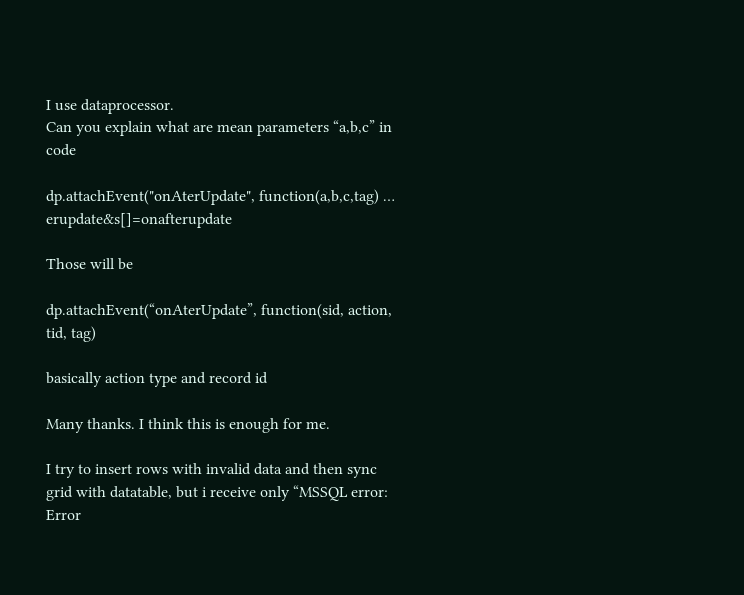I use dataprocessor.
Can you explain what are mean parameters “a,b,c” in code

dp.attachEvent("onAterUpdate", function(a,b,c,tag) … erupdate&s[]=onafterupdate

Those will be

dp.attachEvent(“onAterUpdate”, function(sid, action, tid, tag)

basically action type and record id

Many thanks. I think this is enough for me.

I try to insert rows with invalid data and then sync grid with datatable, but i receive only “MSSQL error: Error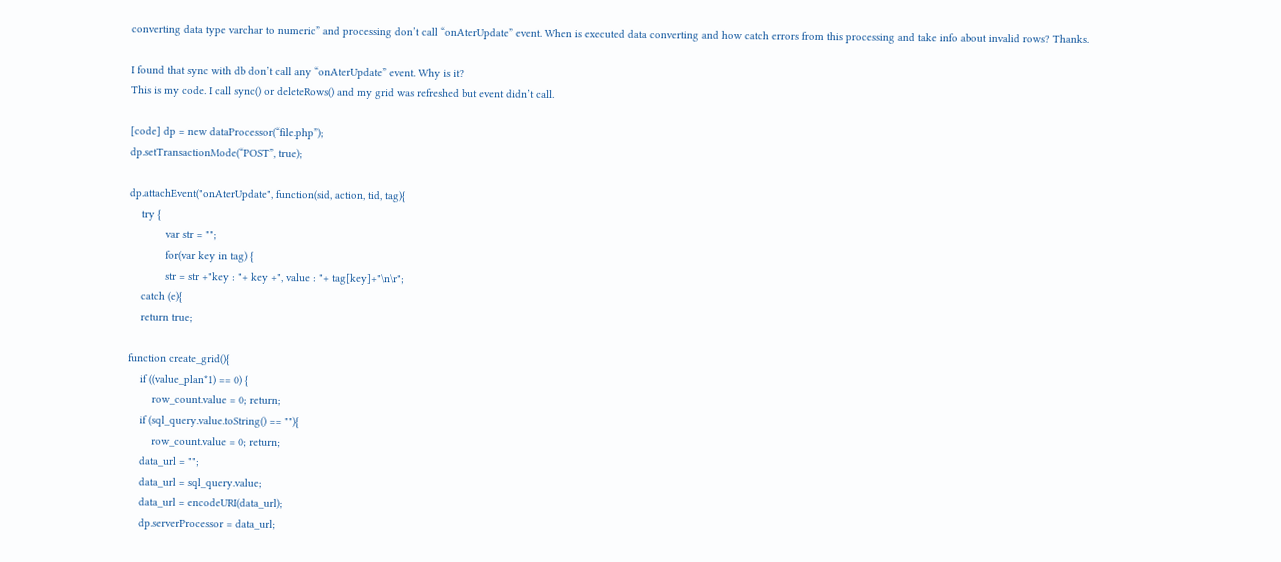converting data type varchar to numeric” and processing don’t call “onAterUpdate” event. When is executed data converting and how catch errors from this processing and take info about invalid rows? Thanks.

I found that sync with db don’t call any “onAterUpdate” event. Why is it?
This is my code. I call sync() or deleteRows() and my grid was refreshed but event didn’t call.

[code] dp = new dataProcessor(“file.php”);
dp.setTransactionMode(“POST”, true);

dp.attachEvent("onAterUpdate", function(sid, action, tid, tag){
    try {
            var str = "";
            for(var key in tag) {
            str = str +"key : "+ key +", value : "+ tag[key]+"\n\r";
    catch (e){
    return true;

function create_grid(){
    if ((value_plan*1) == 0) {
        row_count.value = 0; return;
    if (sql_query.value.toString() == ""){
        row_count.value = 0; return;
    data_url = "";
    data_url = sql_query.value;
    data_url = encodeURI(data_url);
    dp.serverProcessor = data_url;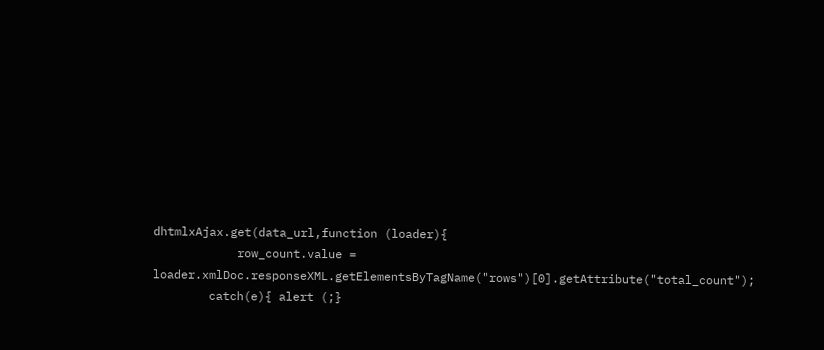dhtmlxAjax.get(data_url,function (loader){
            row_count.value = loader.xmlDoc.responseXML.getElementsByTagName("rows")[0].getAttribute("total_count");
        catch(e){ alert (;}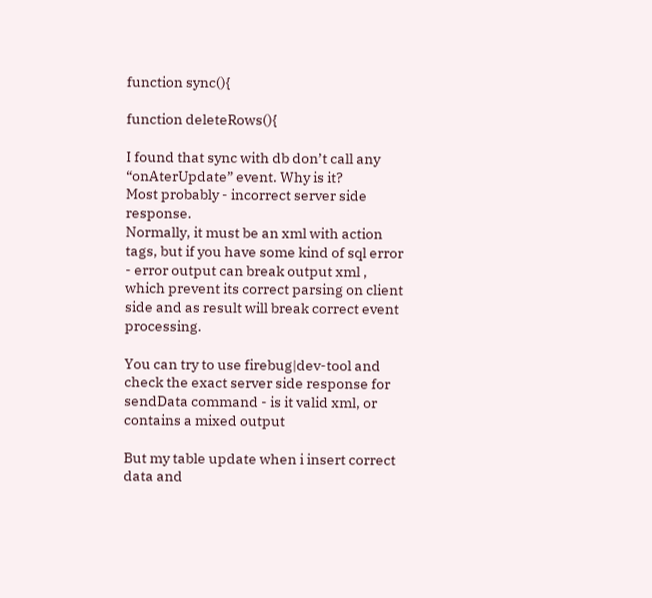function sync(){

function deleteRows(){

I found that sync with db don’t call any “onAterUpdate” event. Why is it?
Most probably - incorrect server side response.
Normally, it must be an xml with action tags, but if you have some kind of sql error - error output can break output xml , which prevent its correct parsing on client side and as result will break correct event processing.

You can try to use firebug|dev-tool and check the exact server side response for sendData command - is it valid xml, or contains a mixed output

But my table update when i insert correct data and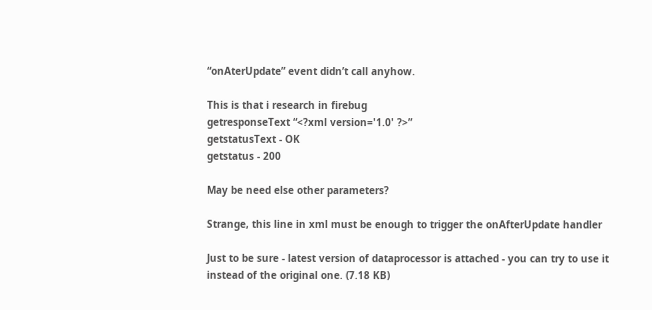“onAterUpdate” event didn’t call anyhow.

This is that i research in firebug
getresponseText “<?xml version='1.0' ?>”
getstatusText - OK
getstatus - 200

May be need else other parameters?

Strange, this line in xml must be enough to trigger the onAfterUpdate handler

Just to be sure - latest version of dataprocessor is attached - you can try to use it instead of the original one. (7.18 KB)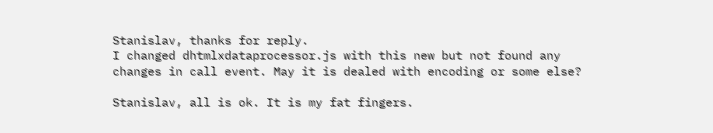Stanislav, thanks for reply.
I changed dhtmlxdataprocessor.js with this new but not found any changes in call event. May it is dealed with encoding or some else?

Stanislav, all is ok. It is my fat fingers.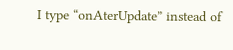I type “onAterUpdate” instead of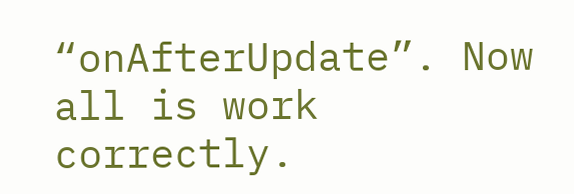“onAfterUpdate”. Now all is work correctly.